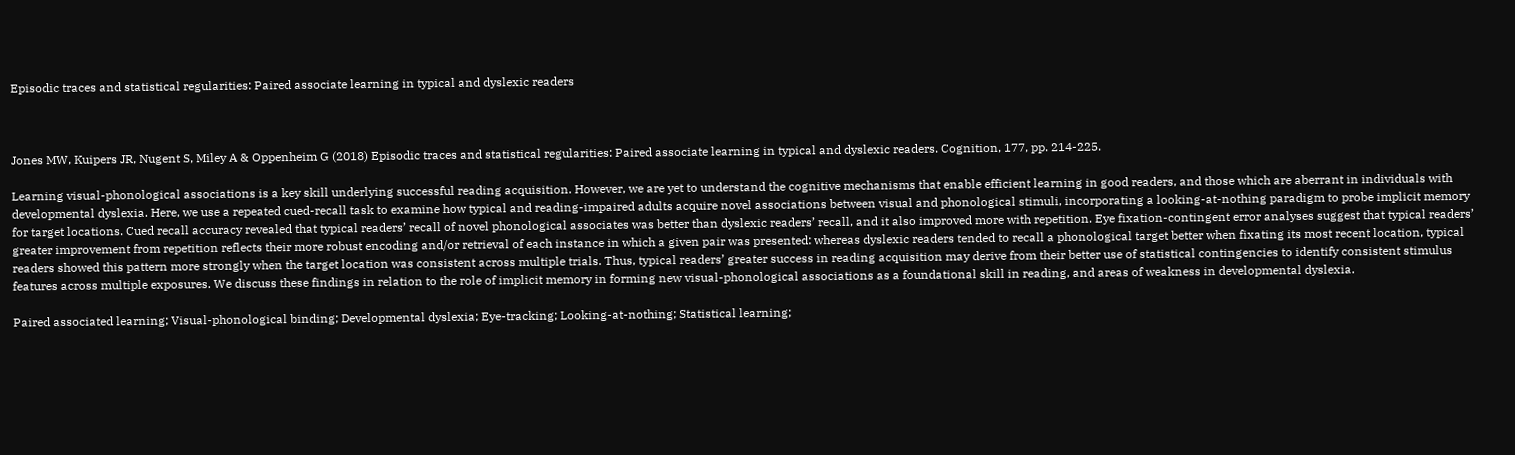Episodic traces and statistical regularities: Paired associate learning in typical and dyslexic readers



Jones MW, Kuipers JR, Nugent S, Miley A & Oppenheim G (2018) Episodic traces and statistical regularities: Paired associate learning in typical and dyslexic readers. Cognition, 177, pp. 214-225.

Learning visual-phonological associations is a key skill underlying successful reading acquisition. However, we are yet to understand the cognitive mechanisms that enable efficient learning in good readers, and those which are aberrant in individuals with developmental dyslexia. Here, we use a repeated cued-recall task to examine how typical and reading-impaired adults acquire novel associations between visual and phonological stimuli, incorporating a looking-at-nothing paradigm to probe implicit memory for target locations. Cued recall accuracy revealed that typical readers’ recall of novel phonological associates was better than dyslexic readers’ recall, and it also improved more with repetition. Eye fixation-contingent error analyses suggest that typical readers’ greater improvement from repetition reflects their more robust encoding and/or retrieval of each instance in which a given pair was presented: whereas dyslexic readers tended to recall a phonological target better when fixating its most recent location, typical readers showed this pattern more strongly when the target location was consistent across multiple trials. Thus, typical readers’ greater success in reading acquisition may derive from their better use of statistical contingencies to identify consistent stimulus features across multiple exposures. We discuss these findings in relation to the role of implicit memory in forming new visual-phonological associations as a foundational skill in reading, and areas of weakness in developmental dyslexia.

Paired associated learning; Visual-phonological binding; Developmental dyslexia; Eye-tracking; Looking-at-nothing; Statistical learning;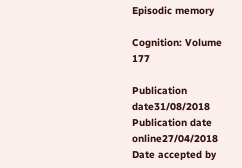Episodic memory

Cognition: Volume 177

Publication date31/08/2018
Publication date online27/04/2018
Date accepted by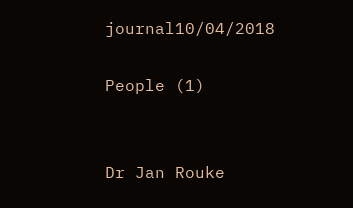journal10/04/2018

People (1)


Dr Jan Rouke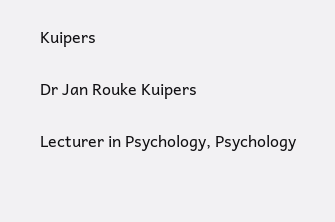Kuipers

Dr Jan Rouke Kuipers

Lecturer in Psychology, Psychology